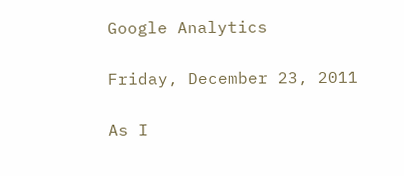Google Analytics

Friday, December 23, 2011

As I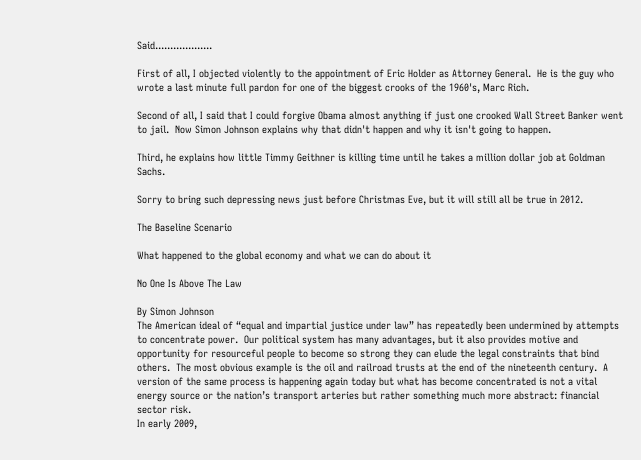Said...................

First of all, I objected violently to the appointment of Eric Holder as Attorney General.  He is the guy who wrote a last minute full pardon for one of the biggest crooks of the 1960's, Marc Rich.

Second of all, I said that I could forgive Obama almost anything if just one crooked Wall Street Banker went to jail.  Now Simon Johnson explains why that didn't happen and why it isn't going to happen.

Third, he explains how little Timmy Geithner is killing time until he takes a million dollar job at Goldman Sachs.

Sorry to bring such depressing news just before Christmas Eve, but it will still all be true in 2012.

The Baseline Scenario

What happened to the global economy and what we can do about it

No One Is Above The Law

By Simon Johnson
The American ideal of “equal and impartial justice under law” has repeatedly been undermined by attempts to concentrate power.  Our political system has many advantages, but it also provides motive and opportunity for resourceful people to become so strong they can elude the legal constraints that bind others.  The most obvious example is the oil and railroad trusts at the end of the nineteenth century.  A version of the same process is happening again today but what has become concentrated is not a vital energy source or the nation’s transport arteries but rather something much more abstract: financial sector risk.
In early 2009,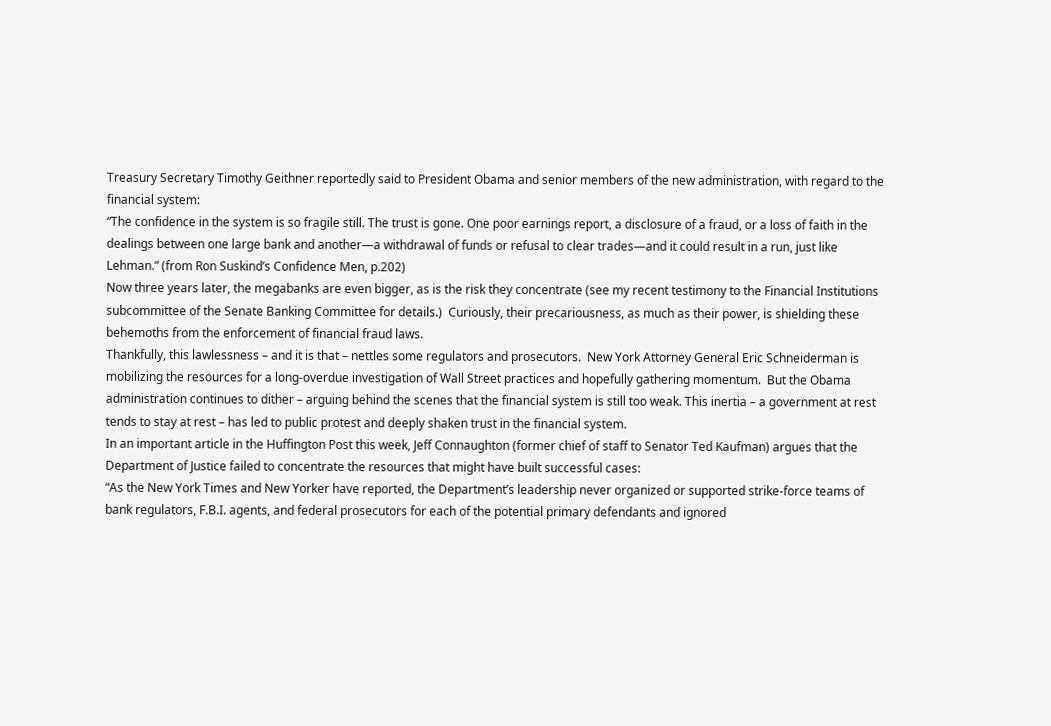Treasury Secretary Timothy Geithner reportedly said to President Obama and senior members of the new administration, with regard to the financial system:
“The confidence in the system is so fragile still. The trust is gone. One poor earnings report, a disclosure of a fraud, or a loss of faith in the dealings between one large bank and another—a withdrawal of funds or refusal to clear trades—and it could result in a run, just like Lehman.” (from Ron Suskind’s Confidence Men, p.202)
Now three years later, the megabanks are even bigger, as is the risk they concentrate (see my recent testimony to the Financial Institutions subcommittee of the Senate Banking Committee for details.)  Curiously, their precariousness, as much as their power, is shielding these behemoths from the enforcement of financial fraud laws.
Thankfully, this lawlessness – and it is that – nettles some regulators and prosecutors.  New York Attorney General Eric Schneiderman is mobilizing the resources for a long-overdue investigation of Wall Street practices and hopefully gathering momentum.  But the Obama administration continues to dither – arguing behind the scenes that the financial system is still too weak. This inertia – a government at rest tends to stay at rest – has led to public protest and deeply shaken trust in the financial system.
In an important article in the Huffington Post this week, Jeff Connaughton (former chief of staff to Senator Ted Kaufman) argues that the Department of Justice failed to concentrate the resources that might have built successful cases:
“As the New York Times and New Yorker have reported, the Department’s leadership never organized or supported strike-force teams of bank regulators, F.B.I. agents, and federal prosecutors for each of the potential primary defendants and ignored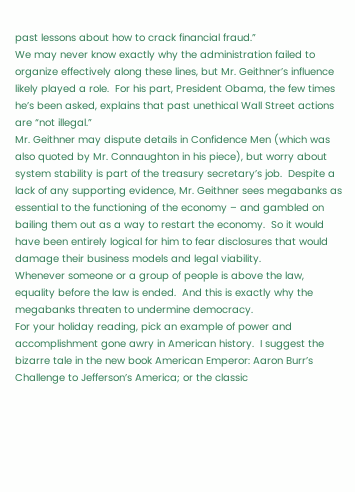past lessons about how to crack financial fraud.”
We may never know exactly why the administration failed to organize effectively along these lines, but Mr. Geithner’s influence likely played a role.  For his part, President Obama, the few times he’s been asked, explains that past unethical Wall Street actions are “not illegal.”
Mr. Geithner may dispute details in Confidence Men (which was also quoted by Mr. Connaughton in his piece), but worry about system stability is part of the treasury secretary’s job.  Despite a lack of any supporting evidence, Mr. Geithner sees megabanks as essential to the functioning of the economy – and gambled on bailing them out as a way to restart the economy.  So it would have been entirely logical for him to fear disclosures that would damage their business models and legal viability.
Whenever someone or a group of people is above the law, equality before the law is ended.  And this is exactly why the megabanks threaten to undermine democracy.
For your holiday reading, pick an example of power and accomplishment gone awry in American history.  I suggest the bizarre tale in the new book American Emperor: Aaron Burr’s Challenge to Jefferson’s America; or the classic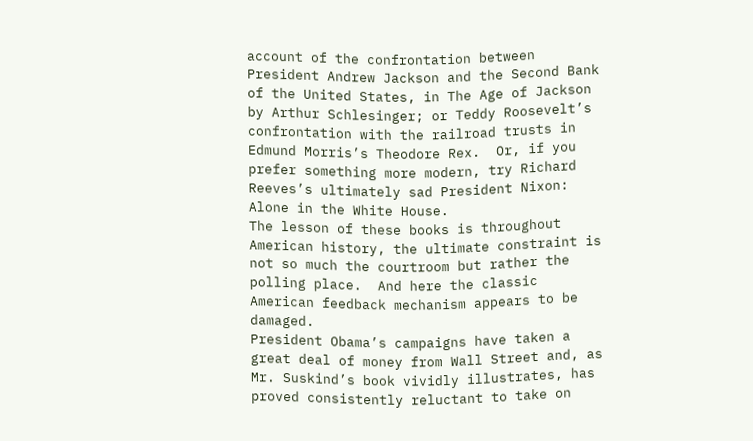account of the confrontation between President Andrew Jackson and the Second Bank of the United States, in The Age of Jackson by Arthur Schlesinger; or Teddy Roosevelt’s confrontation with the railroad trusts in Edmund Morris’s Theodore Rex.  Or, if you prefer something more modern, try Richard Reeves’s ultimately sad President Nixon: Alone in the White House.
The lesson of these books is throughout American history, the ultimate constraint is not so much the courtroom but rather the polling place.  And here the classic American feedback mechanism appears to be damaged.
President Obama’s campaigns have taken a great deal of money from Wall Street and, as Mr. Suskind’s book vividly illustrates, has proved consistently reluctant to take on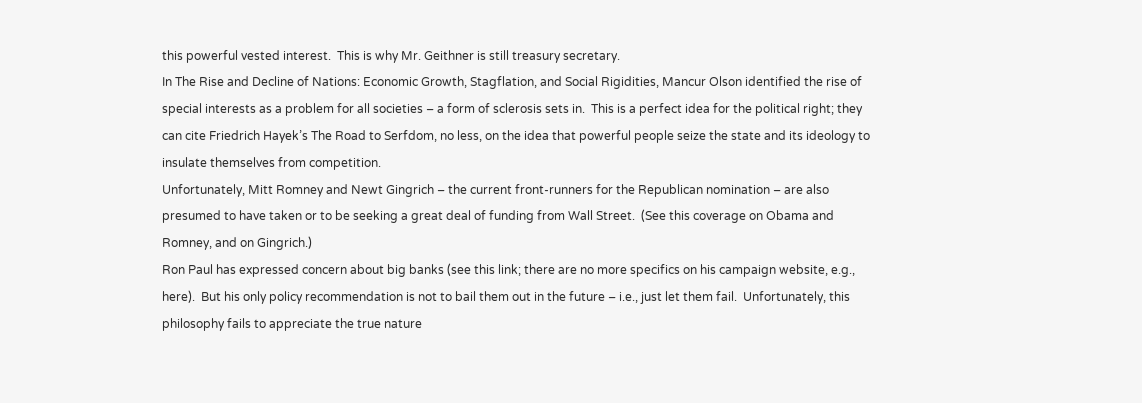this powerful vested interest.  This is why Mr. Geithner is still treasury secretary.
In The Rise and Decline of Nations: Economic Growth, Stagflation, and Social Rigidities, Mancur Olson identified the rise of special interests as a problem for all societies – a form of sclerosis sets in.  This is a perfect idea for the political right; they can cite Friedrich Hayek’s The Road to Serfdom, no less, on the idea that powerful people seize the state and its ideology to insulate themselves from competition.
Unfortunately, Mitt Romney and Newt Gingrich – the current front-runners for the Republican nomination – are also presumed to have taken or to be seeking a great deal of funding from Wall Street.  (See this coverage on Obama and Romney, and on Gingrich.)
Ron Paul has expressed concern about big banks (see this link; there are no more specifics on his campaign website, e.g., here).  But his only policy recommendation is not to bail them out in the future – i.e., just let them fail.  Unfortunately, this philosophy fails to appreciate the true nature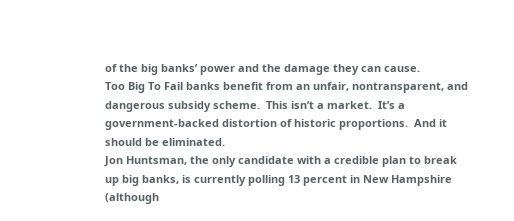of the big banks’ power and the damage they can cause.
Too Big To Fail banks benefit from an unfair, nontransparent, and dangerous subsidy scheme.  This isn’t a market.  It’s a government-backed distortion of historic proportions.  And it should be eliminated.
Jon Huntsman, the only candidate with a credible plan to break up big banks, is currently polling 13 percent in New Hampshire (although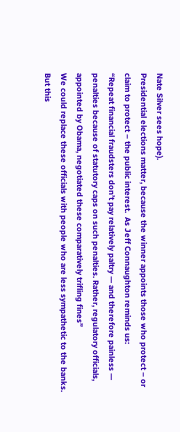Nate Silver sees hope).
Presidential elections matter, because the winner appoints those who protect – or claim to protect – the public interest.  As Jeff Connaughton reminds us:
“Repeat financial fraudsters don’t pay relatively paltry — and therefore painless — penalties because of statutory caps on such penalties. Rather, regulatory officials, appointed by Obama, negotiated these comparatively trifling fines”
We could replace these officials with people who are less sympathetic to the banks.  But this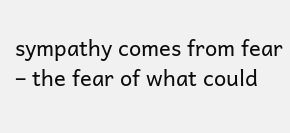sympathy comes from fear – the fear of what could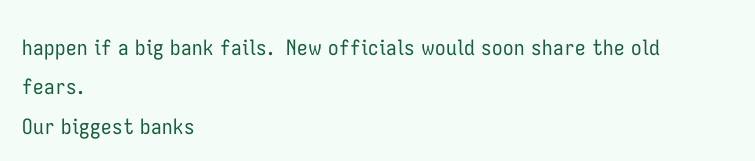happen if a big bank fails.  New officials would soon share the old fears.
Our biggest banks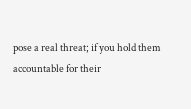pose a real threat; if you hold them accountable for their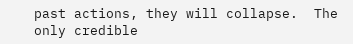past actions, they will collapse.  The only credible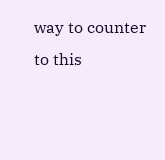way to counter to this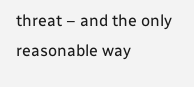threat – and the only reasonable way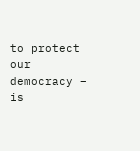to protect our democracy – is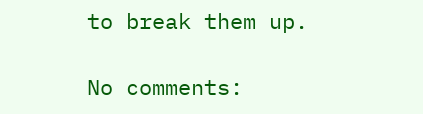to break them up.

No comments: